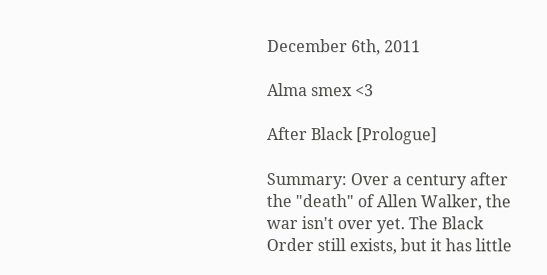December 6th, 2011

Alma smex <3

After Black [Prologue]

Summary: Over a century after the "death" of Allen Walker, the war isn't over yet. The Black Order still exists, but it has little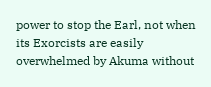power to stop the Earl, not when its Exorcists are easily overwhelmed by Akuma without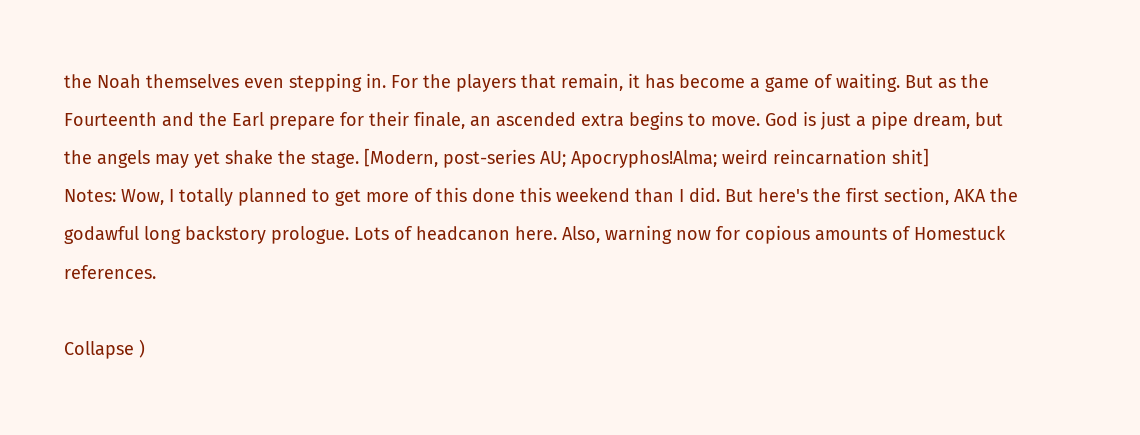the Noah themselves even stepping in. For the players that remain, it has become a game of waiting. But as the Fourteenth and the Earl prepare for their finale, an ascended extra begins to move. God is just a pipe dream, but the angels may yet shake the stage. [Modern, post-series AU; Apocryphos!Alma; weird reincarnation shit]
Notes: Wow, I totally planned to get more of this done this weekend than I did. But here's the first section, AKA the godawful long backstory prologue. Lots of headcanon here. Also, warning now for copious amounts of Homestuck references.

Collapse )